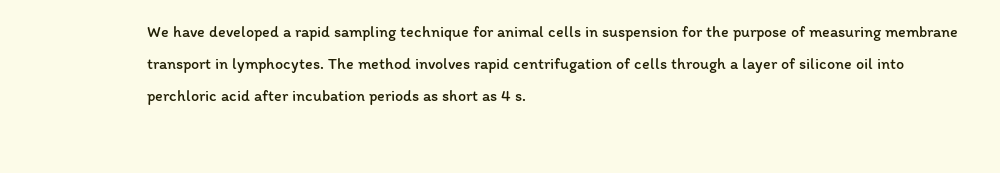We have developed a rapid sampling technique for animal cells in suspension for the purpose of measuring membrane transport in lymphocytes. The method involves rapid centrifugation of cells through a layer of silicone oil into perchloric acid after incubation periods as short as 4 s.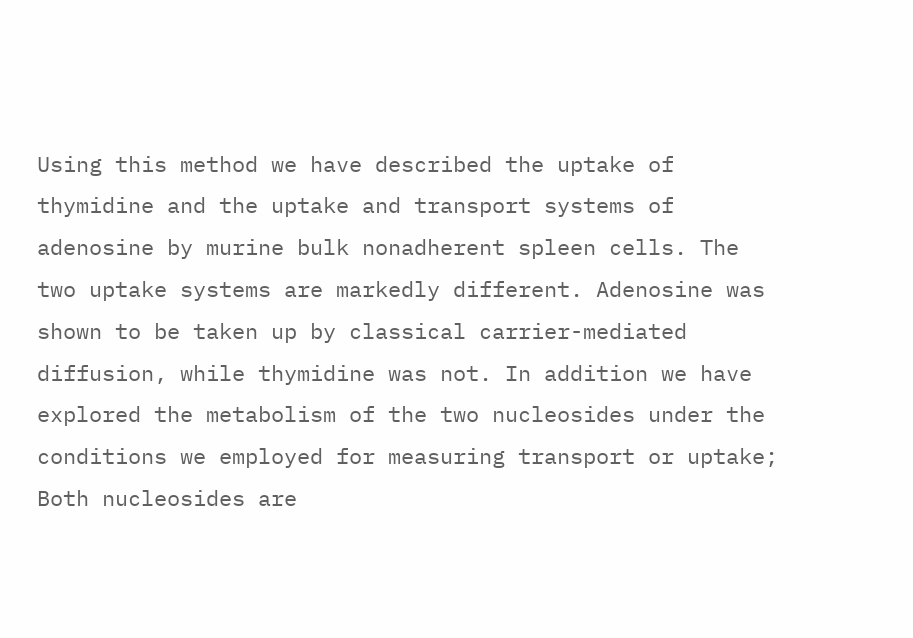Using this method we have described the uptake of thymidine and the uptake and transport systems of adenosine by murine bulk nonadherent spleen cells. The two uptake systems are markedly different. Adenosine was shown to be taken up by classical carrier-mediated diffusion, while thymidine was not. In addition we have explored the metabolism of the two nucleosides under the conditions we employed for measuring transport or uptake; Both nucleosides are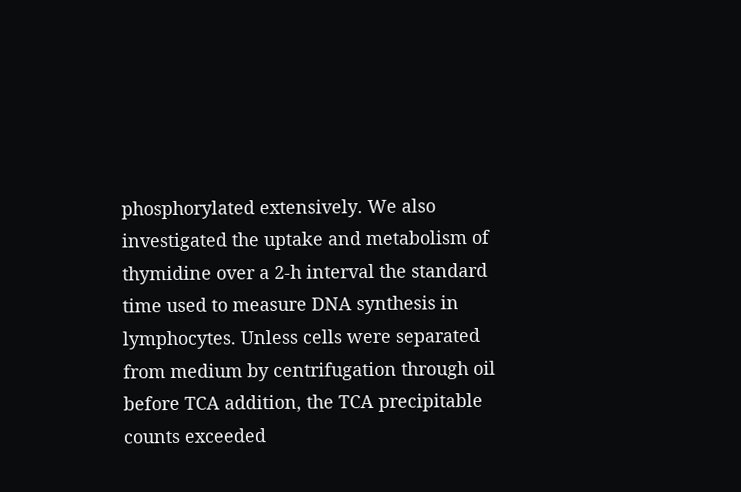phosphorylated extensively. We also investigated the uptake and metabolism of thymidine over a 2-h interval the standard time used to measure DNA synthesis in lymphocytes. Unless cells were separated from medium by centrifugation through oil before TCA addition, the TCA precipitable counts exceeded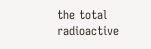the total radioactive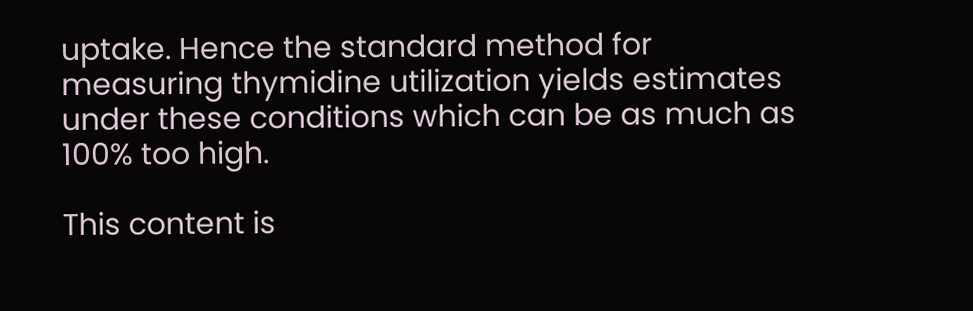uptake. Hence the standard method for measuring thymidine utilization yields estimates under these conditions which can be as much as 100% too high.

This content is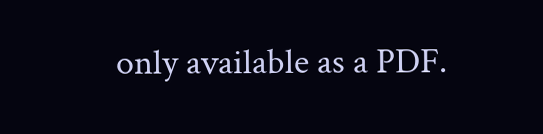only available as a PDF.